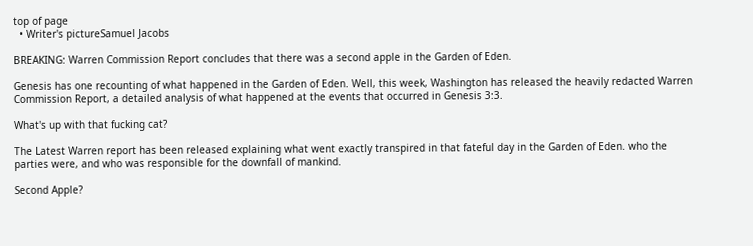top of page
  • Writer's pictureSamuel Jacobs

BREAKING: Warren Commission Report concludes that there was a second apple in the Garden of Eden.

Genesis has one recounting of what happened in the Garden of Eden. Well, this week, Washington has released the heavily redacted Warren Commission Report, a detailed analysis of what happened at the events that occurred in Genesis 3:3.

What's up with that fucking cat?

The Latest Warren report has been released explaining what went exactly transpired in that fateful day in the Garden of Eden. who the parties were, and who was responsible for the downfall of mankind.

Second Apple?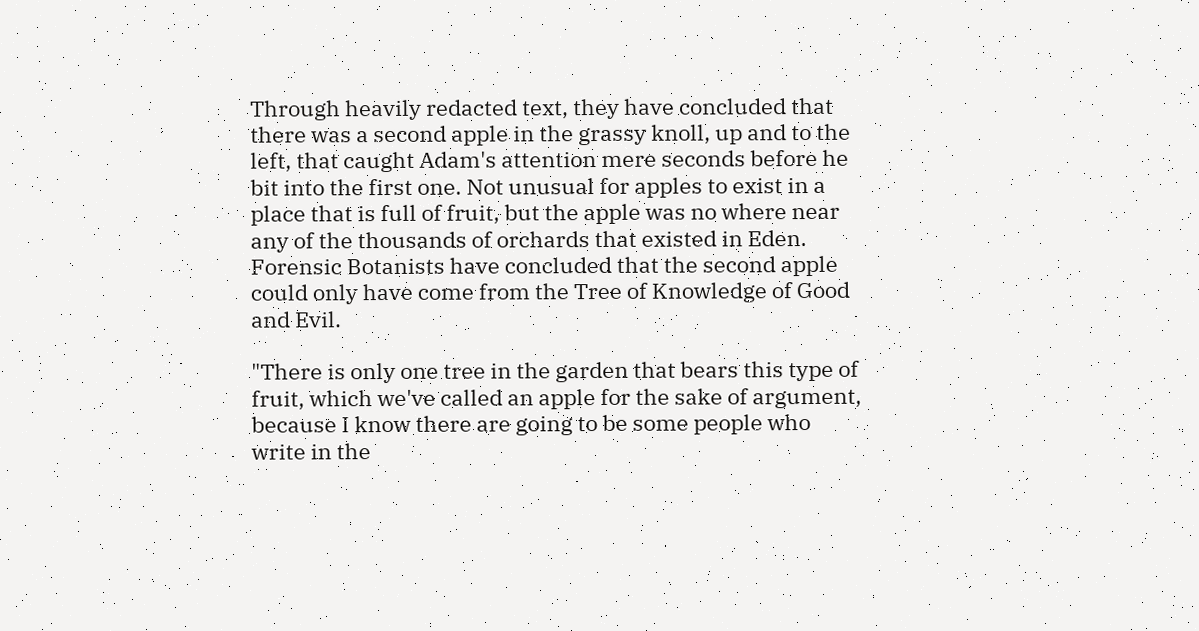Through heavily redacted text, they have concluded that there was a second apple in the grassy knoll, up and to the left, that caught Adam's attention mere seconds before he bit into the first one. Not unusual for apples to exist in a place that is full of fruit, but the apple was no where near any of the thousands of orchards that existed in Eden. Forensic Botanists have concluded that the second apple could only have come from the Tree of Knowledge of Good and Evil.

"There is only one tree in the garden that bears this type of fruit, which we've called an apple for the sake of argument, because I know there are going to be some people who write in the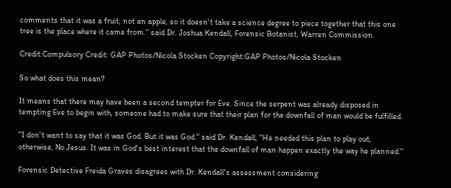comments that it was a fruit, not an apple, so it doesn't take a science degree to piece together that this one tree is the place where it came from." said Dr. Joshua Kendall, Forensic Botanist, Warren Commission.

Credit:Compulsory Credit: GAP Photos/Nicola Stocken Copyright:GAP Photos/Nicola Stocken

So what does this mean?

It means that there may have been a second tempter for Eve. Since the serpent was already disposed in tempting Eve to begin with, someone had to make sure that their plan for the downfall of man would be fulfilled.

"I don't want to say that it was God. But it was God." said Dr. Kendall, "He needed this plan to play out, otherwise, No Jesus. It was in God's best interest that the downfall of man happen exactly the way he planned."

Forensic Detective Freida Graves disagrees with Dr. Kendall's assessment considering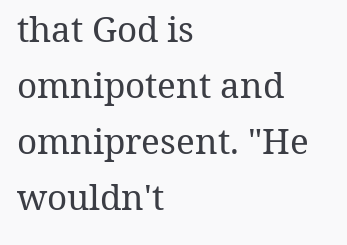that God is omnipotent and omnipresent. "He wouldn't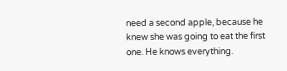need a second apple, because he knew she was going to eat the first one. He knows everything.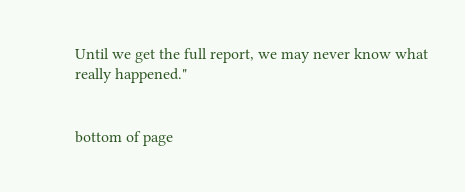Until we get the full report, we may never know what really happened."


bottom of page